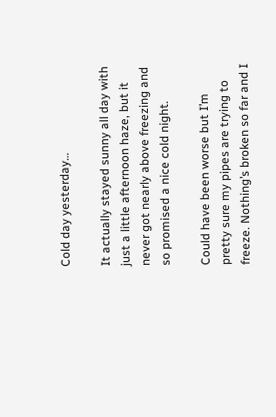Cold day yesterday…

It actually stayed sunny all day with just a little afternoon haze, but it never got nearly above freezing and so promised a nice cold night.

Could have been worse but I’m pretty sure my pipes are trying to freeze. Nothing’s broken so far and I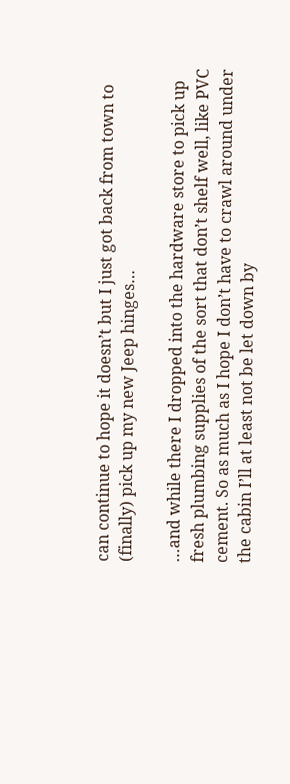can continue to hope it doesn’t but I just got back from town to (finally) pick up my new Jeep hinges…

…and while there I dropped into the hardware store to pick up fresh plumbing supplies of the sort that don’t shelf well, like PVC cement. So as much as I hope I don’t have to crawl around under the cabin I’ll at least not be let down by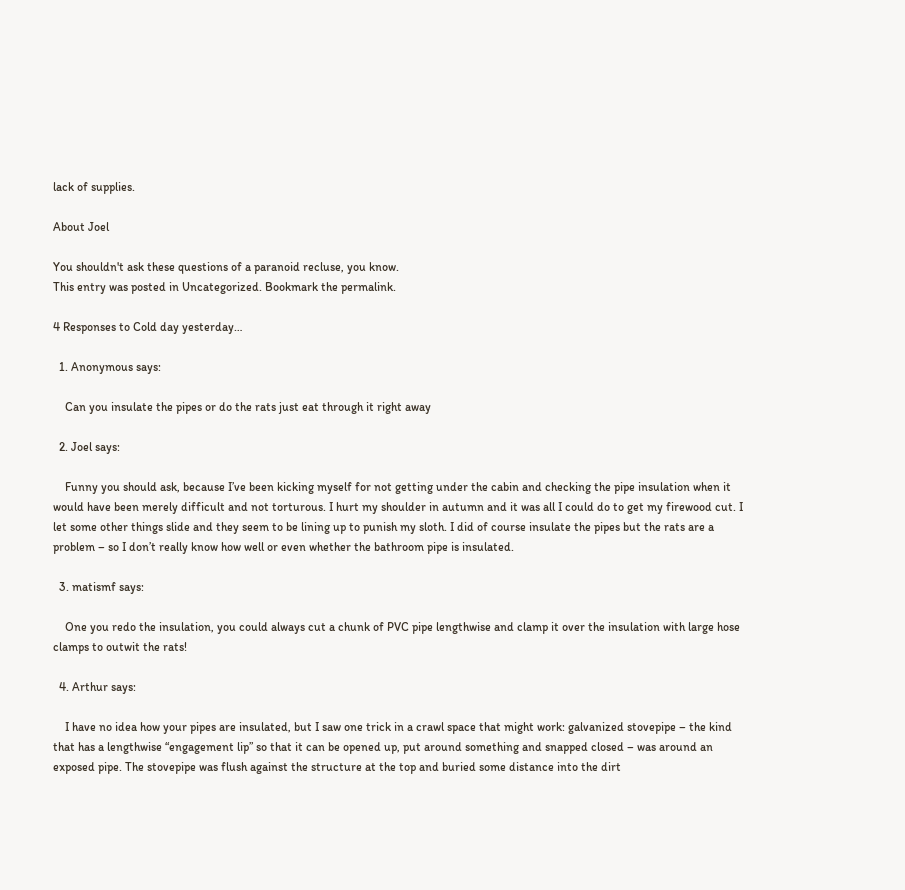lack of supplies.

About Joel

You shouldn't ask these questions of a paranoid recluse, you know.
This entry was posted in Uncategorized. Bookmark the permalink.

4 Responses to Cold day yesterday…

  1. Anonymous says:

    Can you insulate the pipes or do the rats just eat through it right away

  2. Joel says:

    Funny you should ask, because I’ve been kicking myself for not getting under the cabin and checking the pipe insulation when it would have been merely difficult and not torturous. I hurt my shoulder in autumn and it was all I could do to get my firewood cut. I let some other things slide and they seem to be lining up to punish my sloth. I did of course insulate the pipes but the rats are a problem – so I don’t really know how well or even whether the bathroom pipe is insulated.

  3. matismf says:

    One you redo the insulation, you could always cut a chunk of PVC pipe lengthwise and clamp it over the insulation with large hose clamps to outwit the rats!

  4. Arthur says:

    I have no idea how your pipes are insulated, but I saw one trick in a crawl space that might work: galvanized stovepipe – the kind that has a lengthwise “engagement lip” so that it can be opened up, put around something and snapped closed – was around an exposed pipe. The stovepipe was flush against the structure at the top and buried some distance into the dirt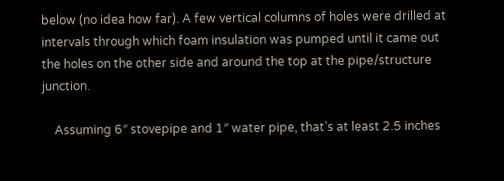below (no idea how far). A few vertical columns of holes were drilled at intervals through which foam insulation was pumped until it came out the holes on the other side and around the top at the pipe/structure junction.

    Assuming 6″ stovepipe and 1″ water pipe, that’s at least 2.5 inches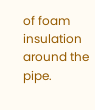of foam insulation around the pipe.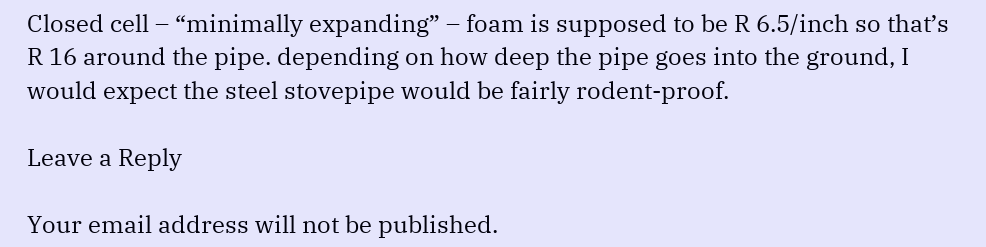Closed cell – “minimally expanding” – foam is supposed to be R 6.5/inch so that’s R 16 around the pipe. depending on how deep the pipe goes into the ground, I would expect the steel stovepipe would be fairly rodent-proof.

Leave a Reply

Your email address will not be published.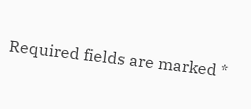Required fields are marked *